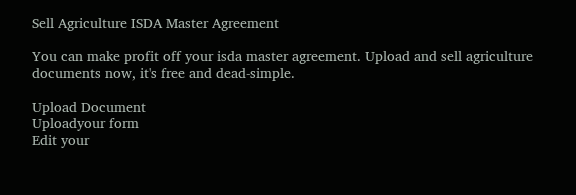Sell Agriculture ISDA Master Agreement

You can make profit off your isda master agreement. Upload and sell agriculture documents now, it's free and dead-simple.

Upload Document
Uploadyour form
Edit your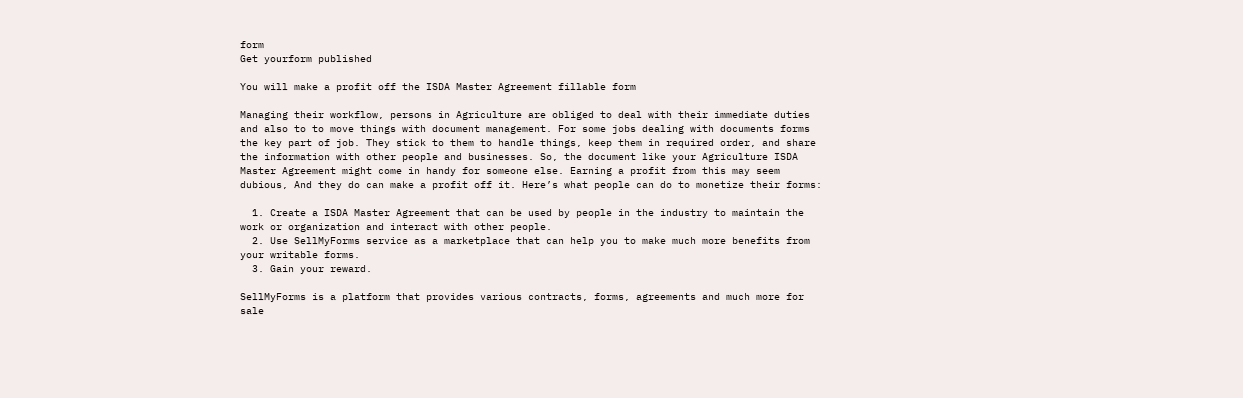form
Get yourform published

You will make a profit off the ISDA Master Agreement fillable form

Managing their workflow, persons in Agriculture are obliged to deal with their immediate duties and also to to move things with document management. For some jobs dealing with documents forms the key part of job. They stick to them to handle things, keep them in required order, and share the information with other people and businesses. So, the document like your Agriculture ISDA Master Agreement might come in handy for someone else. Earning a profit from this may seem dubious, And they do can make a profit off it. Here’s what people can do to monetize their forms:

  1. Create a ISDA Master Agreement that can be used by people in the industry to maintain the work or organization and interact with other people.
  2. Use SellMyForms service as a marketplace that can help you to make much more benefits from your writable forms.
  3. Gain your reward.

SellMyForms is a platform that provides various contracts, forms, agreements and much more for sale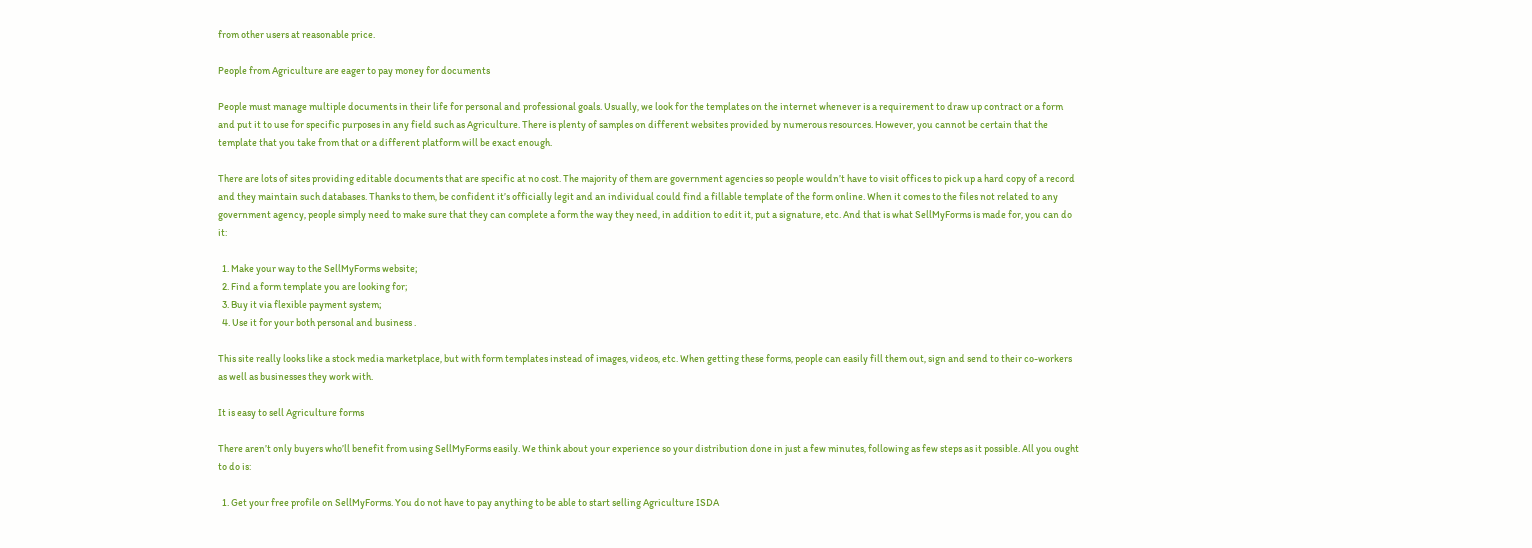from other users at reasonable price.

People from Agriculture are eager to pay money for documents

People must manage multiple documents in their life for personal and professional goals. Usually, we look for the templates on the internet whenever is a requirement to draw up contract or a form and put it to use for specific purposes in any field such as Agriculture. There is plenty of samples on different websites provided by numerous resources. However, you cannot be certain that the template that you take from that or a different platform will be exact enough.

There are lots of sites providing editable documents that are specific at no cost. The majority of them are government agencies so people wouldn’t have to visit offices to pick up a hard copy of a record and they maintain such databases. Thanks to them, be confident it’s officially legit and an individual could find a fillable template of the form online. When it comes to the files not related to any government agency, people simply need to make sure that they can complete a form the way they need, in addition to edit it, put a signature, etc. And that is what SellMyForms is made for, you can do it:

  1. Make your way to the SellMyForms website;
  2. Find a form template you are looking for;
  3. Buy it via flexible payment system;
  4. Use it for your both personal and business .

This site really looks like a stock media marketplace, but with form templates instead of images, videos, etc. When getting these forms, people can easily fill them out, sign and send to their co-workers as well as businesses they work with.

It is easy to sell Agriculture forms

There aren’t only buyers who’ll benefit from using SellMyForms easily. We think about your experience so your distribution done in just a few minutes, following as few steps as it possible. All you ought to do is:

  1. Get your free profile on SellMyForms. You do not have to pay anything to be able to start selling Agriculture ISDA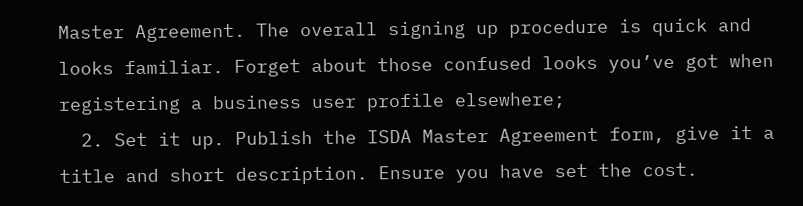Master Agreement. The overall signing up procedure is quick and looks familiar. Forget about those confused looks you’ve got when registering a business user profile elsewhere;
  2. Set it up. Publish the ISDA Master Agreement form, give it a title and short description. Ensure you have set the cost.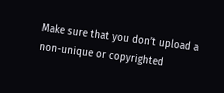Make sure that you don’t upload a non-unique or copyrighted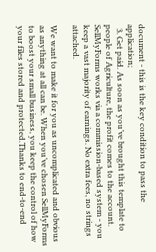document - this is the key condition to pass the application;
  3. Get paid. As soon as you’ve brought this template to people of Agriculture, the profit comes to the account. SellMyForms works via a commission-based system - you keep a vast majority of earnings. No extra fees, no strings attached.

We want to make it for you as uncomplicated and obvious as anything at all can be. When you’ve chosen SellMyForms to boost your small business, you keep the control of how your files stored and protected.Thanks to end-to-end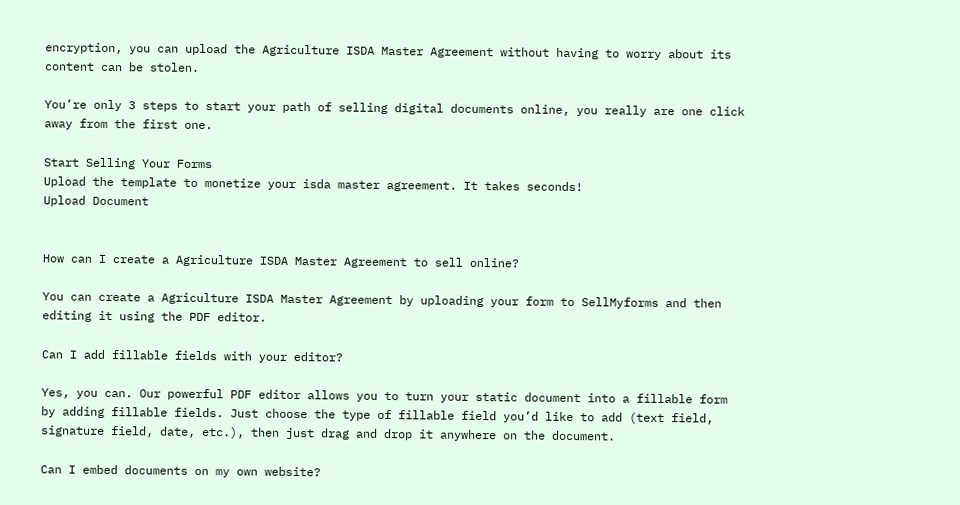encryption, you can upload the Agriculture ISDA Master Agreement without having to worry about its content can be stolen.

You’re only 3 steps to start your path of selling digital documents online, you really are one click away from the first one.

Start Selling Your Forms
Upload the template to monetize your isda master agreement. It takes seconds!
Upload Document


How can I create a Agriculture ISDA Master Agreement to sell online?

You can create a Agriculture ISDA Master Agreement by uploading your form to SellMyforms and then editing it using the PDF editor.

Can I add fillable fields with your editor?

Yes, you can. Our powerful PDF editor allows you to turn your static document into a fillable form by adding fillable fields. Just choose the type of fillable field you’d like to add (text field, signature field, date, etc.), then just drag and drop it anywhere on the document.

Can I embed documents on my own website?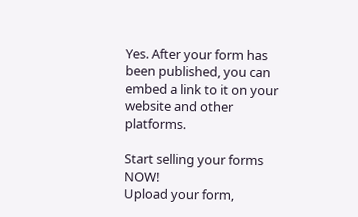Yes. After your form has been published, you can embed a link to it on your website and other platforms.

Start selling your forms NOW!
Upload your form,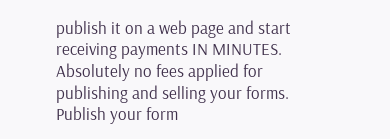publish it on a web page and start receiving payments IN MINUTES. Absolutely no fees applied for publishing and selling your forms.
Publish your form